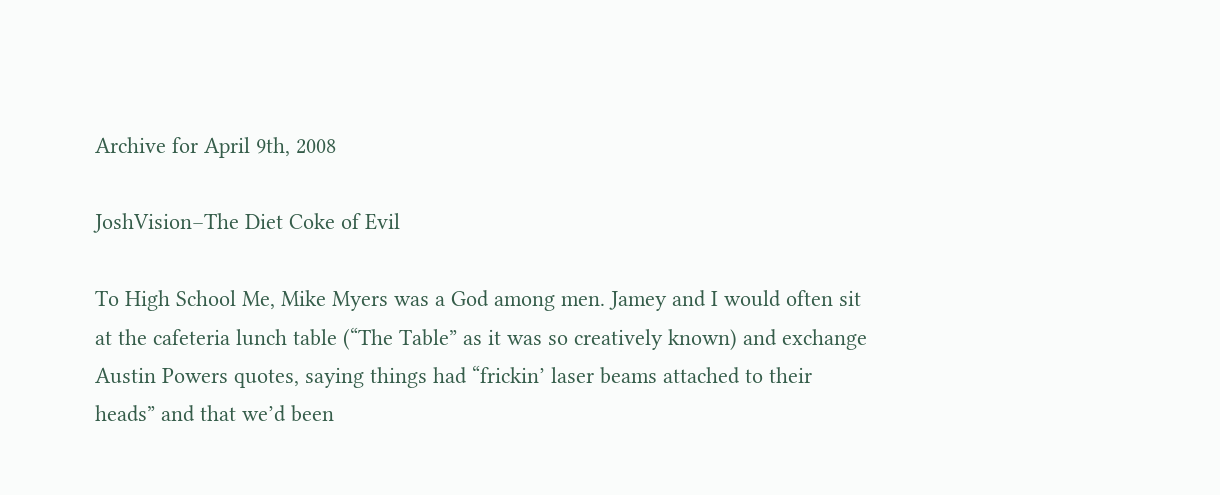Archive for April 9th, 2008

JoshVision–The Diet Coke of Evil

To High School Me, Mike Myers was a God among men. Jamey and I would often sit at the cafeteria lunch table (“The Table” as it was so creatively known) and exchange Austin Powers quotes, saying things had “frickin’ laser beams attached to their heads” and that we’d been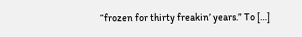“frozen for thirty freakin’ years.” To […]